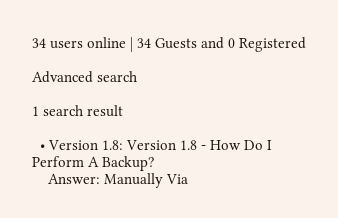34 users online | 34 Guests and 0 Registered

Advanced search

1 search result

  • Version 1.8: Version 1.8 - How Do I Perform A Backup?
    Answer: Manually Via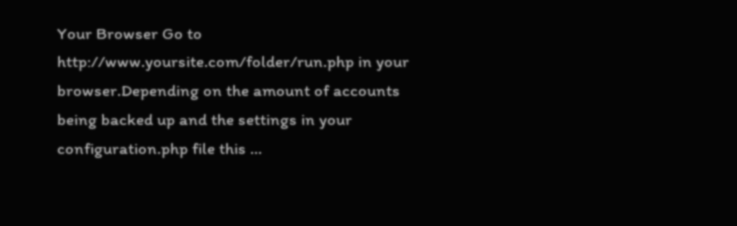Your Browser Go to http://www.yoursite.com/folder/run.php in your browser.Depending on the amount of accounts being backed up and the settings in your configuration.php file this ...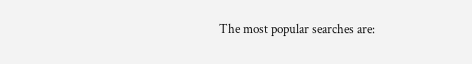The most popular searches are: